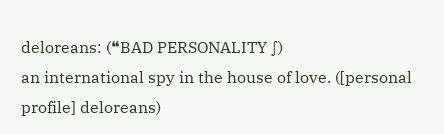deloreans: (❝BAD PERSONALITY ∫)
an international spy in the house of love. ([personal profile] deloreans)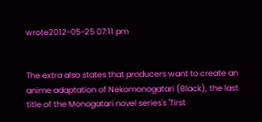wrote2012-05-25 07:11 pm


The extra also states that producers want to create an anime adaptation of Nekomonogatari (Black), the last title of the Monogatari novel series's "first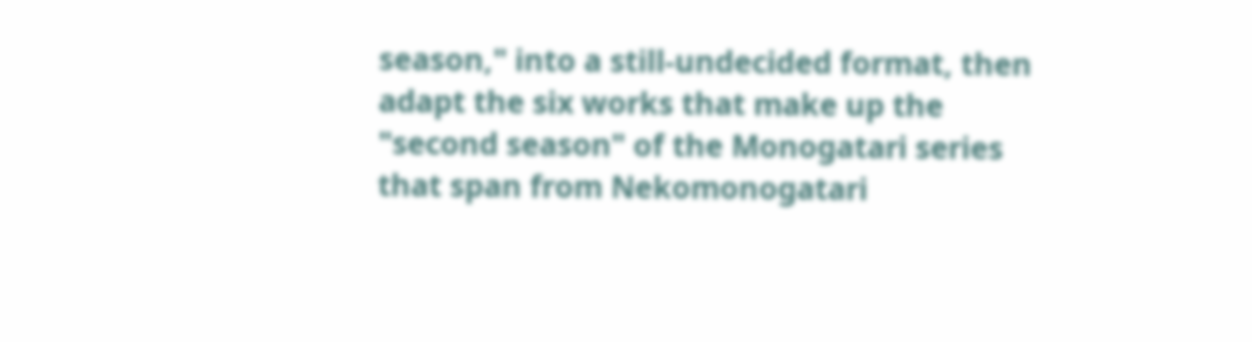season," into a still-undecided format, then adapt the six works that make up the "second season" of the Monogatari series that span from Nekomonogatari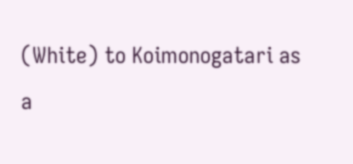(White) to Koimonogatari as a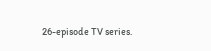26-episode TV series.